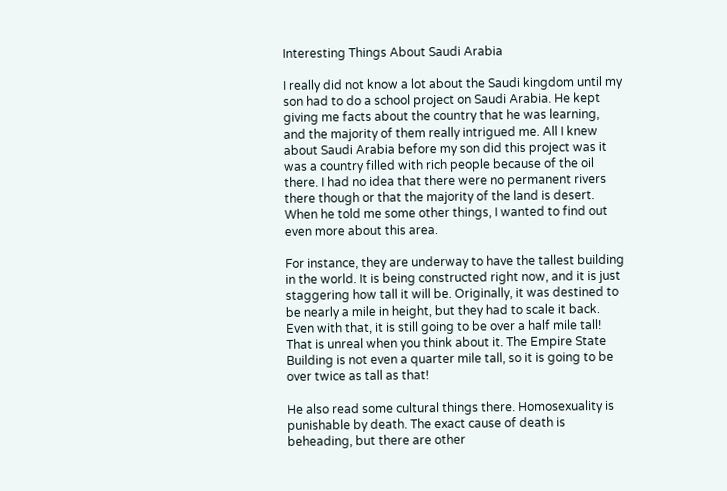Interesting Things About Saudi Arabia

I really did not know a lot about the Saudi kingdom until my son had to do a school project on Saudi Arabia. He kept giving me facts about the country that he was learning, and the majority of them really intrigued me. All I knew about Saudi Arabia before my son did this project was it was a country filled with rich people because of the oil there. I had no idea that there were no permanent rivers there though or that the majority of the land is desert. When he told me some other things, I wanted to find out even more about this area.

For instance, they are underway to have the tallest building in the world. It is being constructed right now, and it is just staggering how tall it will be. Originally, it was destined to be nearly a mile in height, but they had to scale it back. Even with that, it is still going to be over a half mile tall! That is unreal when you think about it. The Empire State Building is not even a quarter mile tall, so it is going to be over twice as tall as that!

He also read some cultural things there. Homosexuality is punishable by death. The exact cause of death is beheading, but there are other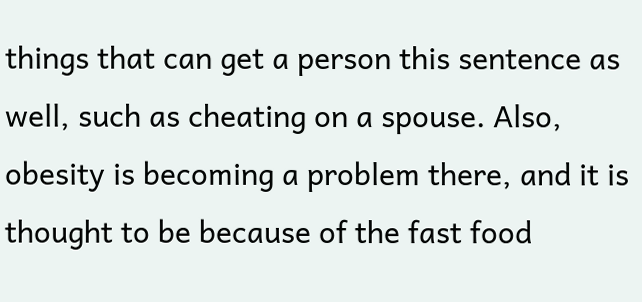things that can get a person this sentence as well, such as cheating on a spouse. Also, obesity is becoming a problem there, and it is thought to be because of the fast food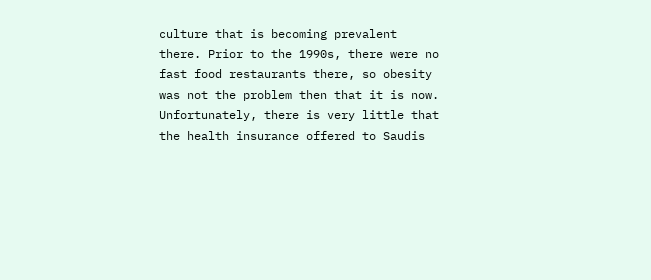culture that is becoming prevalent there. Prior to the 1990s, there were no fast food restaurants there, so obesity was not the problem then that it is now. Unfortunately, there is very little that the health insurance offered to Saudis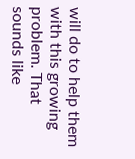will do to help them with this growing problem. That sounds like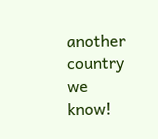another country we know!